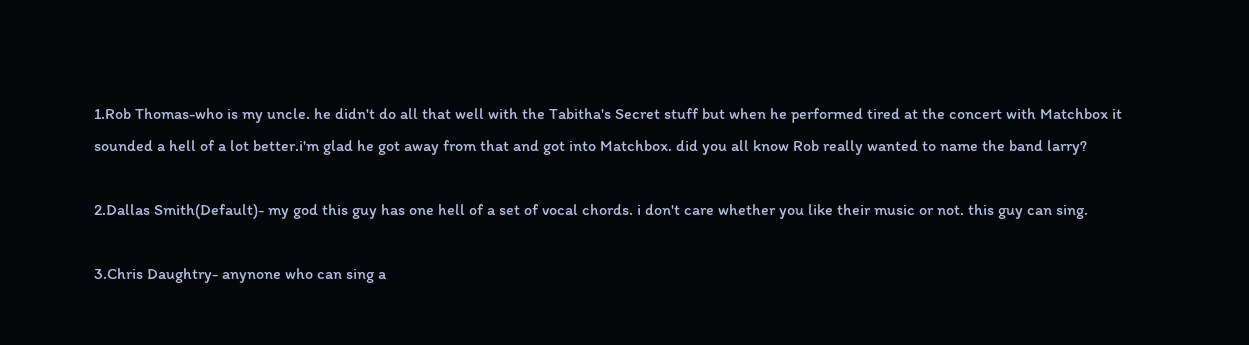1.Rob Thomas-who is my uncle. he didn't do all that well with the Tabitha's Secret stuff but when he performed tired at the concert with Matchbox it sounded a hell of a lot better.i'm glad he got away from that and got into Matchbox. did you all know Rob really wanted to name the band larry?

2.Dallas Smith(Default)- my god this guy has one hell of a set of vocal chords. i don't care whether you like their music or not. this guy can sing.

3.Chris Daughtry- anynone who can sing a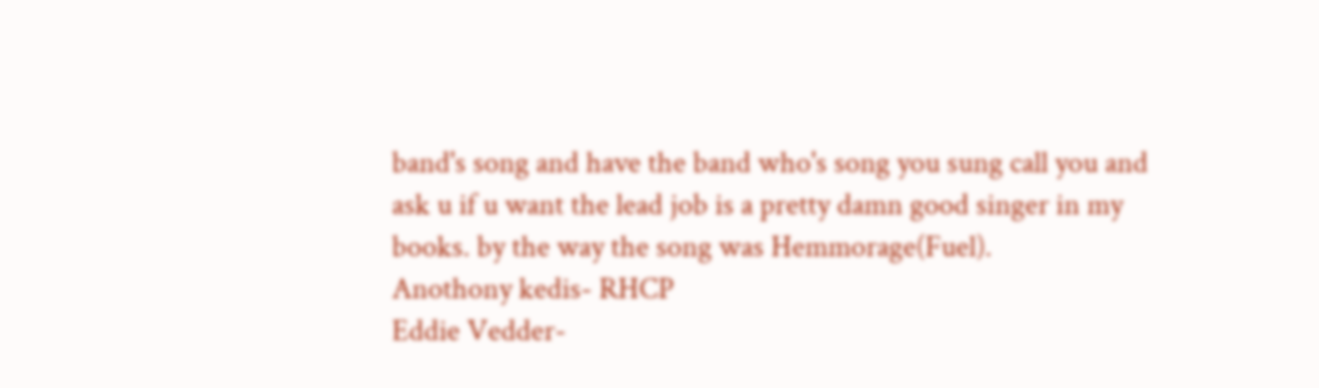band's song and have the band who's song you sung call you and ask u if u want the lead job is a pretty damn good singer in my books. by the way the song was Hemmorage(Fuel).
Anothony kedis- RHCP
Eddie Vedder-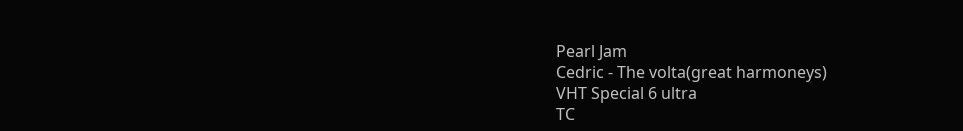Pearl Jam
Cedric - The volta(great harmoneys)
VHT Special 6 ultra
TC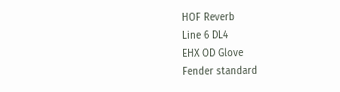HOF Reverb
Line 6 DL4
EHX OD Glove
Fender standard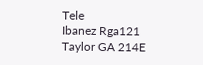Tele
Ibanez Rga121
Taylor GA 214E